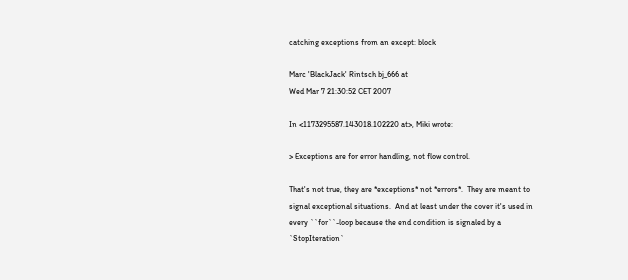catching exceptions from an except: block

Marc 'BlackJack' Rintsch bj_666 at
Wed Mar 7 21:30:52 CET 2007

In <1173295587.143018.102220 at>, Miki wrote:

> Exceptions are for error handling, not flow control.

That's not true, they are *exceptions* not *errors*.  They are meant to
signal exceptional situations.  And at least under the cover it's used in
every ``for``-loop because the end condition is signaled by a
`StopIteration`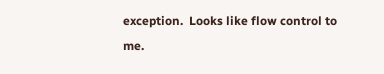exception.  Looks like flow control to me.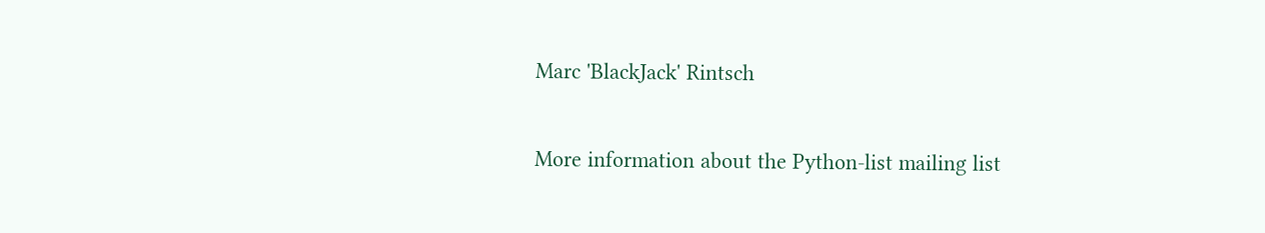Marc 'BlackJack' Rintsch

More information about the Python-list mailing list